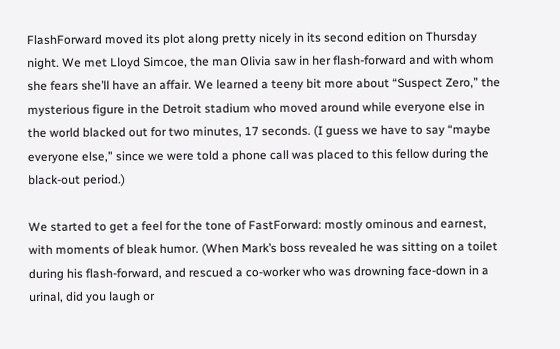FlashForward moved its plot along pretty nicely in its second edition on Thursday night. We met Lloyd Simcoe, the man Olivia saw in her flash-forward and with whom she fears she’ll have an affair. We learned a teeny bit more about “Suspect Zero,” the mysterious figure in the Detroit stadium who moved around while everyone else in the world blacked out for two minutes, 17 seconds. (I guess we have to say “maybe everyone else,” since we were told a phone call was placed to this fellow during the black-out period.)

We started to get a feel for the tone of FastForward: mostly ominous and earnest, with moments of bleak humor. (When Mark’s boss revealed he was sitting on a toilet during his flash-forward, and rescued a co-worker who was drowning face-down in a urinal, did you laugh or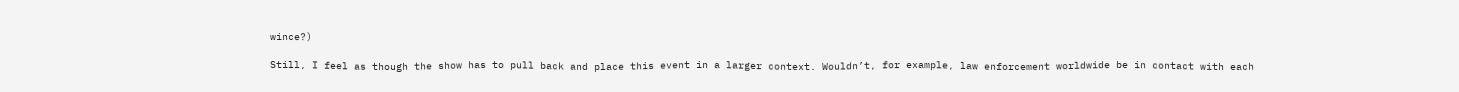wince?)

Still, I feel as though the show has to pull back and place this event in a larger context. Wouldn’t, for example, law enforcement worldwide be in contact with each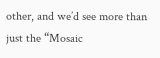other, and we’d see more than just the “Mosaic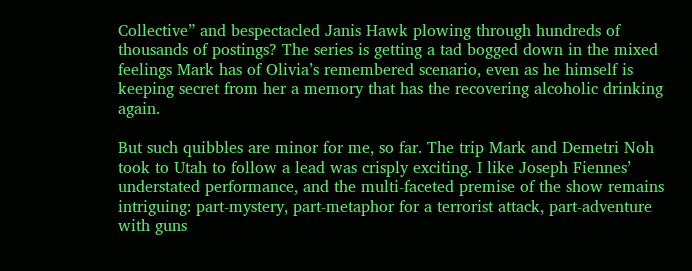Collective” and bespectacled Janis Hawk plowing through hundreds of thousands of postings? The series is getting a tad bogged down in the mixed feelings Mark has of Olivia’s remembered scenario, even as he himself is keeping secret from her a memory that has the recovering alcoholic drinking again.

But such quibbles are minor for me, so far. The trip Mark and Demetri Noh took to Utah to follow a lead was crisply exciting. I like Joseph Fiennes’ understated performance, and the multi-faceted premise of the show remains intriguing: part-mystery, part-metaphor for a terrorist attack, part-adventure with guns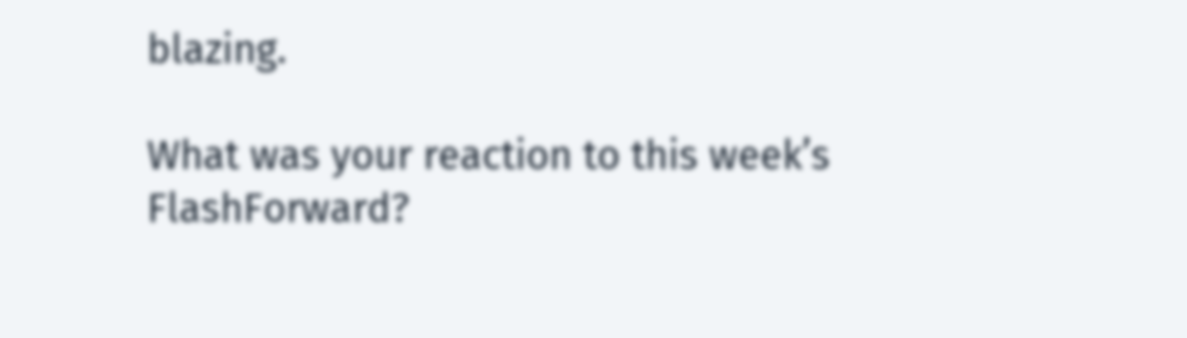blazing.

What was your reaction to this week’s FlashForward?